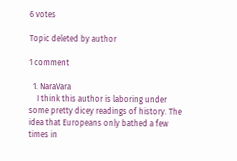6 votes

Topic deleted by author

1 comment

  1. NaraVara
    I think this author is laboring under some pretty dicey readings of history. The idea that Europeans only bathed a few times in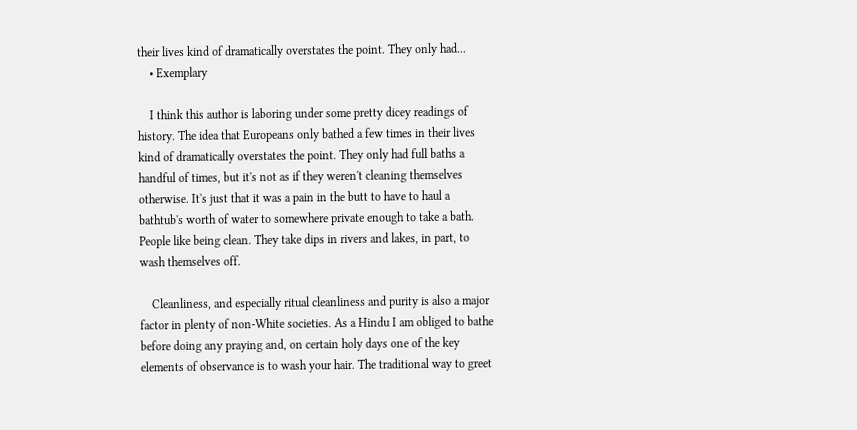their lives kind of dramatically overstates the point. They only had...
    • Exemplary

    I think this author is laboring under some pretty dicey readings of history. The idea that Europeans only bathed a few times in their lives kind of dramatically overstates the point. They only had full baths a handful of times, but it's not as if they weren't cleaning themselves otherwise. It's just that it was a pain in the butt to have to haul a bathtub's worth of water to somewhere private enough to take a bath. People like being clean. They take dips in rivers and lakes, in part, to wash themselves off.

    Cleanliness, and especially ritual cleanliness and purity is also a major factor in plenty of non-White societies. As a Hindu I am obliged to bathe before doing any praying and, on certain holy days one of the key elements of observance is to wash your hair. The traditional way to greet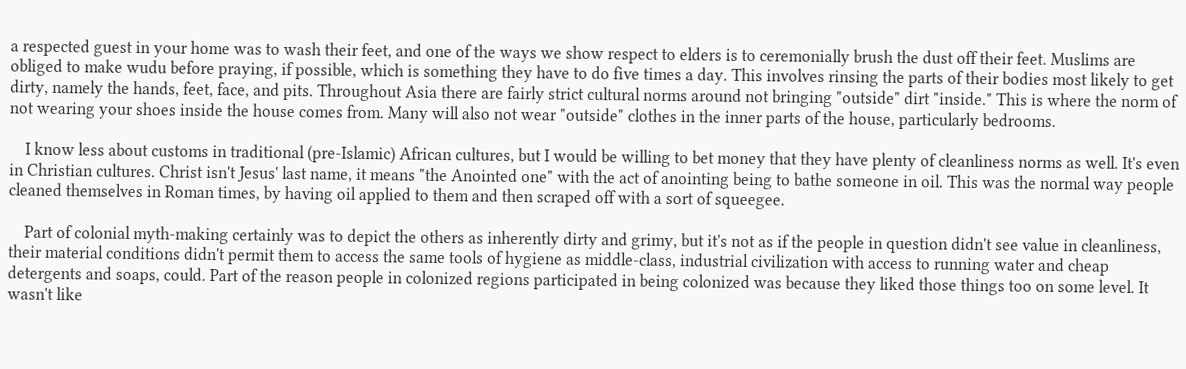a respected guest in your home was to wash their feet, and one of the ways we show respect to elders is to ceremonially brush the dust off their feet. Muslims are obliged to make wudu before praying, if possible, which is something they have to do five times a day. This involves rinsing the parts of their bodies most likely to get dirty, namely the hands, feet, face, and pits. Throughout Asia there are fairly strict cultural norms around not bringing "outside" dirt "inside." This is where the norm of not wearing your shoes inside the house comes from. Many will also not wear "outside" clothes in the inner parts of the house, particularly bedrooms.

    I know less about customs in traditional (pre-Islamic) African cultures, but I would be willing to bet money that they have plenty of cleanliness norms as well. It's even in Christian cultures. Christ isn't Jesus' last name, it means "the Anointed one" with the act of anointing being to bathe someone in oil. This was the normal way people cleaned themselves in Roman times, by having oil applied to them and then scraped off with a sort of squeegee.

    Part of colonial myth-making certainly was to depict the others as inherently dirty and grimy, but it's not as if the people in question didn't see value in cleanliness, their material conditions didn't permit them to access the same tools of hygiene as middle-class, industrial civilization with access to running water and cheap detergents and soaps, could. Part of the reason people in colonized regions participated in being colonized was because they liked those things too on some level. It wasn't like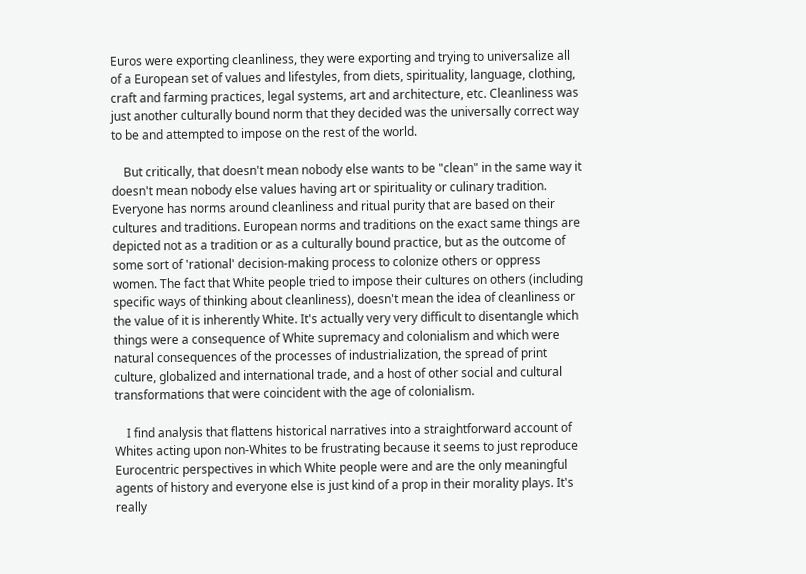Euros were exporting cleanliness, they were exporting and trying to universalize all of a European set of values and lifestyles, from diets, spirituality, language, clothing, craft and farming practices, legal systems, art and architecture, etc. Cleanliness was just another culturally bound norm that they decided was the universally correct way to be and attempted to impose on the rest of the world.

    But critically, that doesn't mean nobody else wants to be "clean" in the same way it doesn't mean nobody else values having art or spirituality or culinary tradition. Everyone has norms around cleanliness and ritual purity that are based on their cultures and traditions. European norms and traditions on the exact same things are depicted not as a tradition or as a culturally bound practice, but as the outcome of some sort of 'rational' decision-making process to colonize others or oppress women. The fact that White people tried to impose their cultures on others (including specific ways of thinking about cleanliness), doesn't mean the idea of cleanliness or the value of it is inherently White. It's actually very very difficult to disentangle which things were a consequence of White supremacy and colonialism and which were natural consequences of the processes of industrialization, the spread of print culture, globalized and international trade, and a host of other social and cultural transformations that were coincident with the age of colonialism.

    I find analysis that flattens historical narratives into a straightforward account of Whites acting upon non-Whites to be frustrating because it seems to just reproduce Eurocentric perspectives in which White people were and are the only meaningful agents of history and everyone else is just kind of a prop in their morality plays. It's really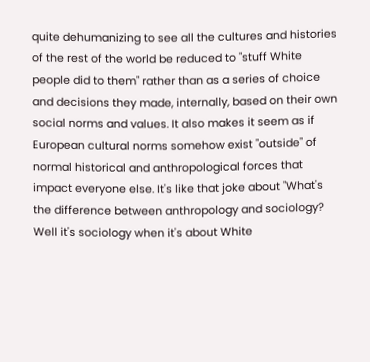quite dehumanizing to see all the cultures and histories of the rest of the world be reduced to "stuff White people did to them" rather than as a series of choice and decisions they made, internally, based on their own social norms and values. It also makes it seem as if European cultural norms somehow exist "outside" of normal historical and anthropological forces that impact everyone else. It's like that joke about "What's the difference between anthropology and sociology? Well it's sociology when it's about White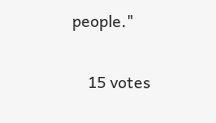people."

    15 votes